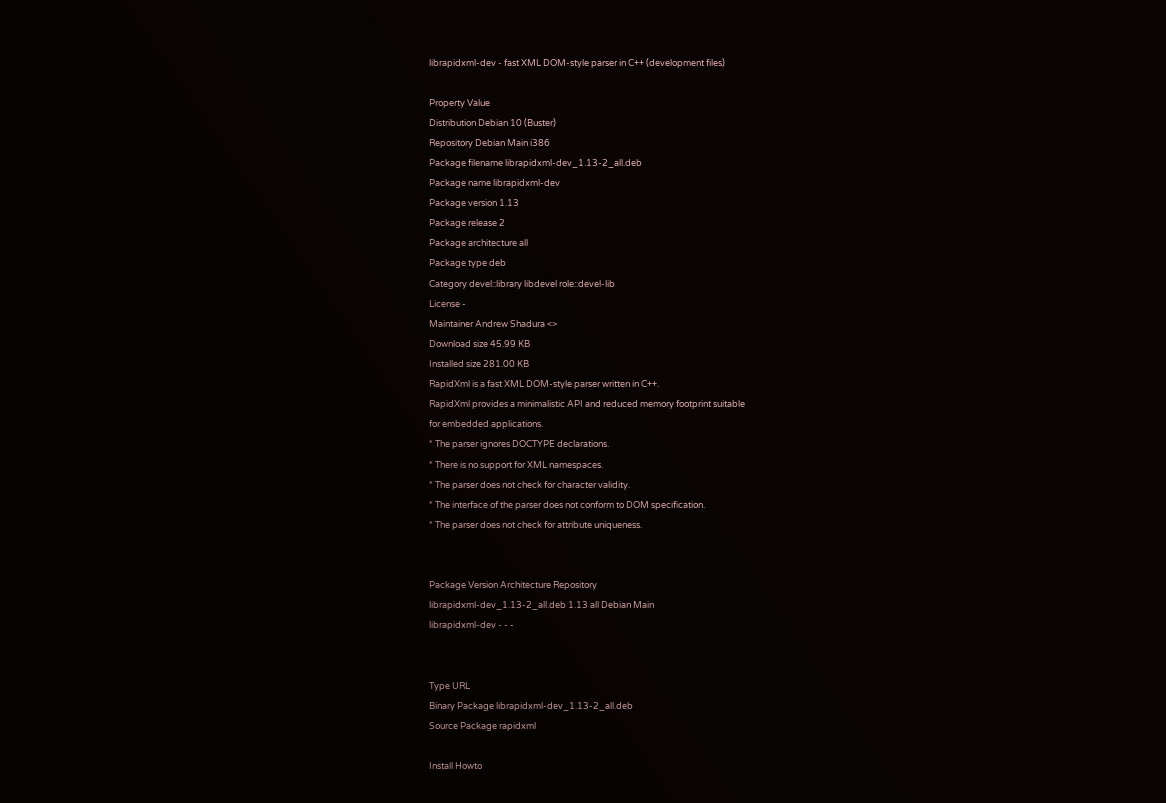librapidxml-dev - fast XML DOM-style parser in C++ (development files)

Property Value
Distribution Debian 10 (Buster)
Repository Debian Main i386
Package filename librapidxml-dev_1.13-2_all.deb
Package name librapidxml-dev
Package version 1.13
Package release 2
Package architecture all
Package type deb
Category devel::library libdevel role::devel-lib
License -
Maintainer Andrew Shadura <>
Download size 45.99 KB
Installed size 281.00 KB
RapidXml is a fast XML DOM-style parser written in C++.
RapidXml provides a minimalistic API and reduced memory footprint suitable
for embedded applications.
* The parser ignores DOCTYPE declarations.
* There is no support for XML namespaces.
* The parser does not check for character validity.
* The interface of the parser does not conform to DOM specification.
* The parser does not check for attribute uniqueness.


Package Version Architecture Repository
librapidxml-dev_1.13-2_all.deb 1.13 all Debian Main
librapidxml-dev - - -


Type URL
Binary Package librapidxml-dev_1.13-2_all.deb
Source Package rapidxml

Install Howto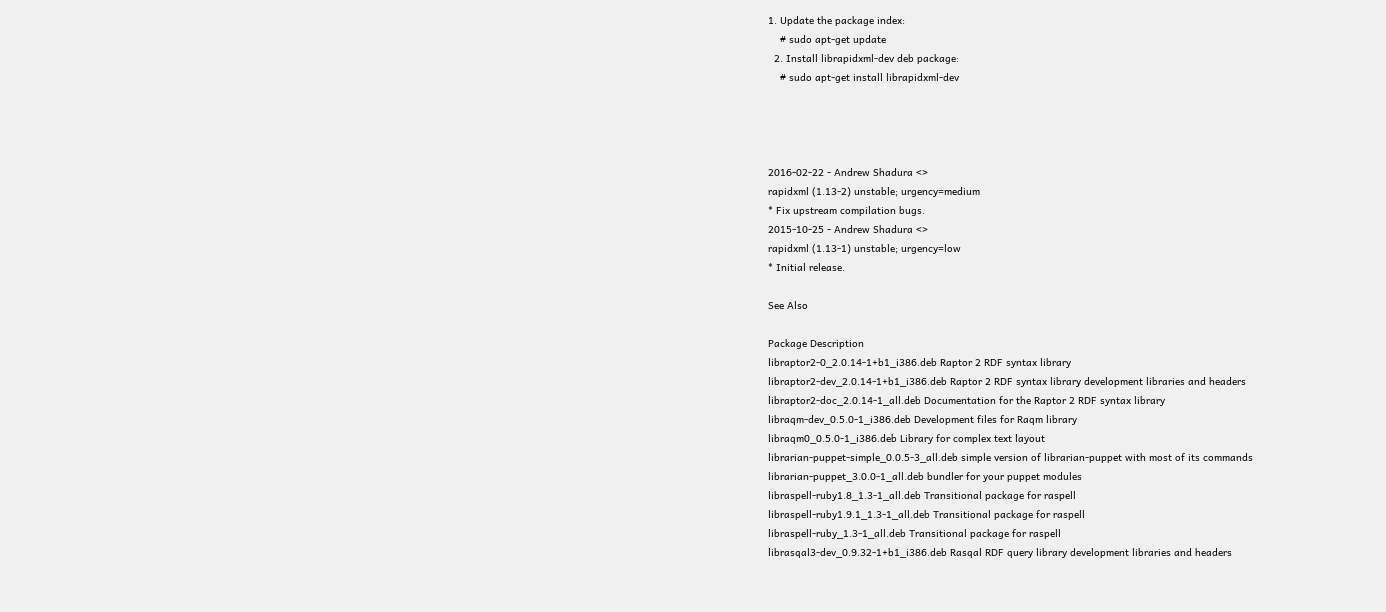1. Update the package index:
    # sudo apt-get update
  2. Install librapidxml-dev deb package:
    # sudo apt-get install librapidxml-dev




2016-02-22 - Andrew Shadura <>
rapidxml (1.13-2) unstable; urgency=medium
* Fix upstream compilation bugs.
2015-10-25 - Andrew Shadura <>
rapidxml (1.13-1) unstable; urgency=low
* Initial release.

See Also

Package Description
libraptor2-0_2.0.14-1+b1_i386.deb Raptor 2 RDF syntax library
libraptor2-dev_2.0.14-1+b1_i386.deb Raptor 2 RDF syntax library development libraries and headers
libraptor2-doc_2.0.14-1_all.deb Documentation for the Raptor 2 RDF syntax library
libraqm-dev_0.5.0-1_i386.deb Development files for Raqm library
libraqm0_0.5.0-1_i386.deb Library for complex text layout
librarian-puppet-simple_0.0.5-3_all.deb simple version of librarian-puppet with most of its commands
librarian-puppet_3.0.0-1_all.deb bundler for your puppet modules
libraspell-ruby1.8_1.3-1_all.deb Transitional package for raspell
libraspell-ruby1.9.1_1.3-1_all.deb Transitional package for raspell
libraspell-ruby_1.3-1_all.deb Transitional package for raspell
librasqal3-dev_0.9.32-1+b1_i386.deb Rasqal RDF query library development libraries and headers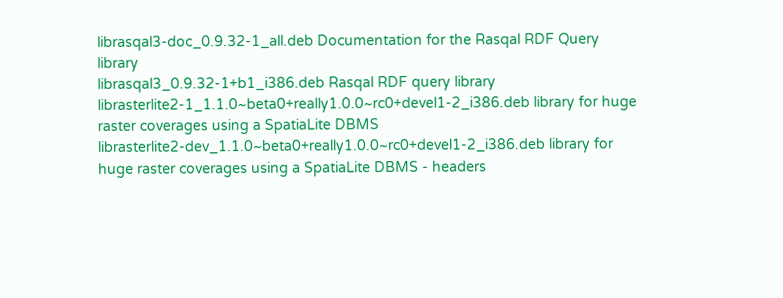librasqal3-doc_0.9.32-1_all.deb Documentation for the Rasqal RDF Query library
librasqal3_0.9.32-1+b1_i386.deb Rasqal RDF query library
librasterlite2-1_1.1.0~beta0+really1.0.0~rc0+devel1-2_i386.deb library for huge raster coverages using a SpatiaLite DBMS
librasterlite2-dev_1.1.0~beta0+really1.0.0~rc0+devel1-2_i386.deb library for huge raster coverages using a SpatiaLite DBMS - headers